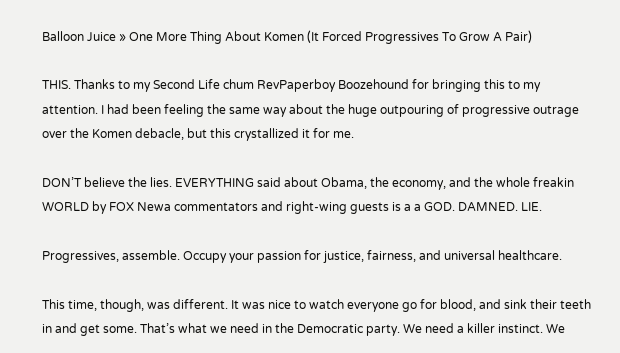Balloon Juice » One More Thing About Komen (It Forced Progressives To Grow A Pair)

THIS. Thanks to my Second Life chum RevPaperboy Boozehound for bringing this to my attention. I had been feeling the same way about the huge outpouring of progressive outrage over the Komen debacle, but this crystallized it for me.

DON’T believe the lies. EVERYTHING said about Obama, the economy, and the whole freakin WORLD by FOX Newa commentators and right-wing guests is a a GOD. DAMNED. LIE.

Progressives, assemble. Occupy your passion for justice, fairness, and universal healthcare.

This time, though, was different. It was nice to watch everyone go for blood, and sink their teeth in and get some. That’s what we need in the Democratic party. We need a killer instinct. We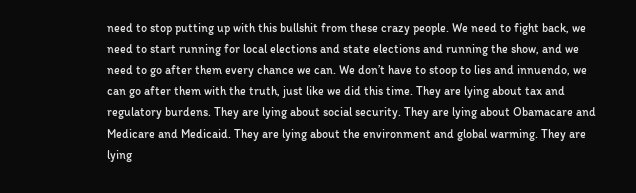need to stop putting up with this bullshit from these crazy people. We need to fight back, we need to start running for local elections and state elections and running the show, and we need to go after them every chance we can. We don’t have to stoop to lies and innuendo, we can go after them with the truth, just like we did this time. They are lying about tax and regulatory burdens. They are lying about social security. They are lying about Obamacare and Medicare and Medicaid. They are lying about the environment and global warming. They are lying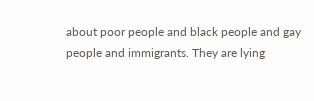about poor people and black people and gay people and immigrants. They are lying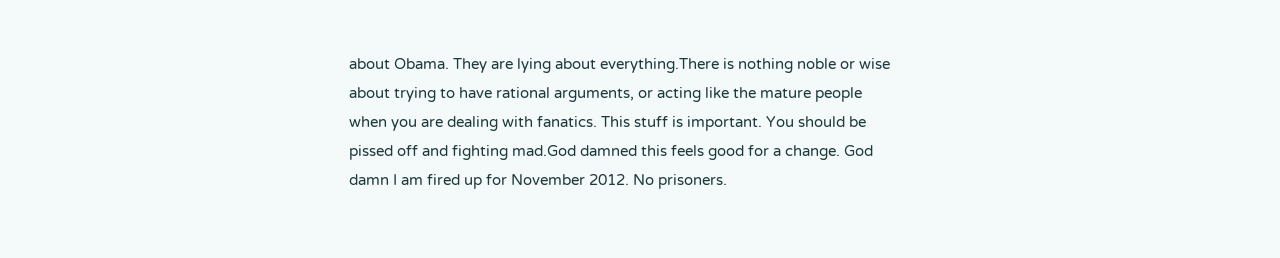about Obama. They are lying about everything.There is nothing noble or wise about trying to have rational arguments, or acting like the mature people when you are dealing with fanatics. This stuff is important. You should be pissed off and fighting mad.God damned this feels good for a change. God damn I am fired up for November 2012. No prisoners.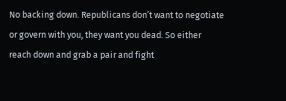No backing down. Republicans don’t want to negotiate or govern with you, they want you dead. So either reach down and grab a pair and fight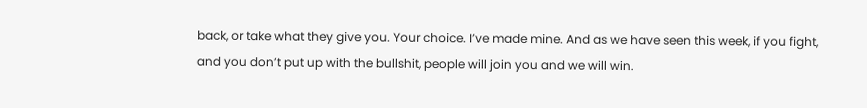back, or take what they give you. Your choice. I’ve made mine. And as we have seen this week, if you fight, and you don’t put up with the bullshit, people will join you and we will win.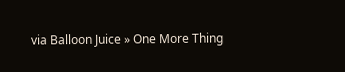via Balloon Juice » One More Thing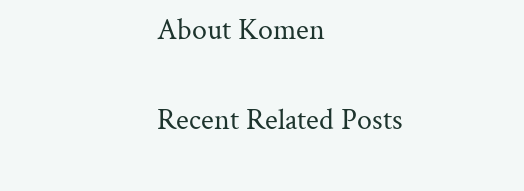About Komen

Recent Related Posts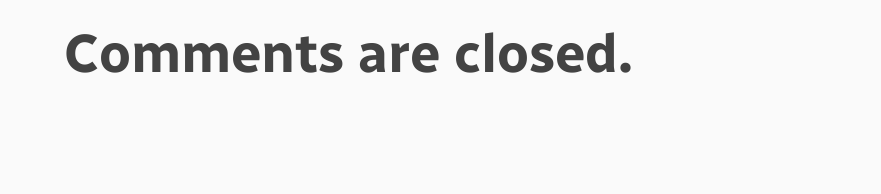Comments are closed.